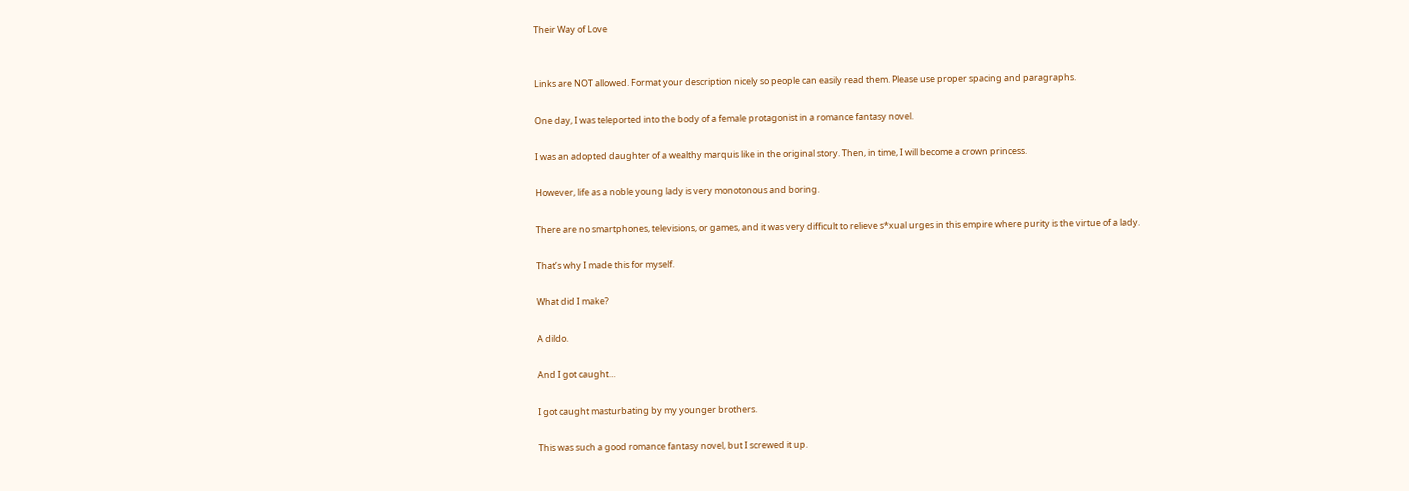Their Way of Love


Links are NOT allowed. Format your description nicely so people can easily read them. Please use proper spacing and paragraphs.

One day, I was teleported into the body of a female protagonist in a romance fantasy novel.

I was an adopted daughter of a wealthy marquis like in the original story. Then, in time, I will become a crown princess.

However, life as a noble young lady is very monotonous and boring.

There are no smartphones, televisions, or games, and it was very difficult to relieve s*xual urges in this empire where purity is the virtue of a lady.

That’s why I made this for myself.

What did I make?

A dildo.

And I got caught…

I got caught masturbating by my younger brothers.

This was such a good romance fantasy novel, but I screwed it up.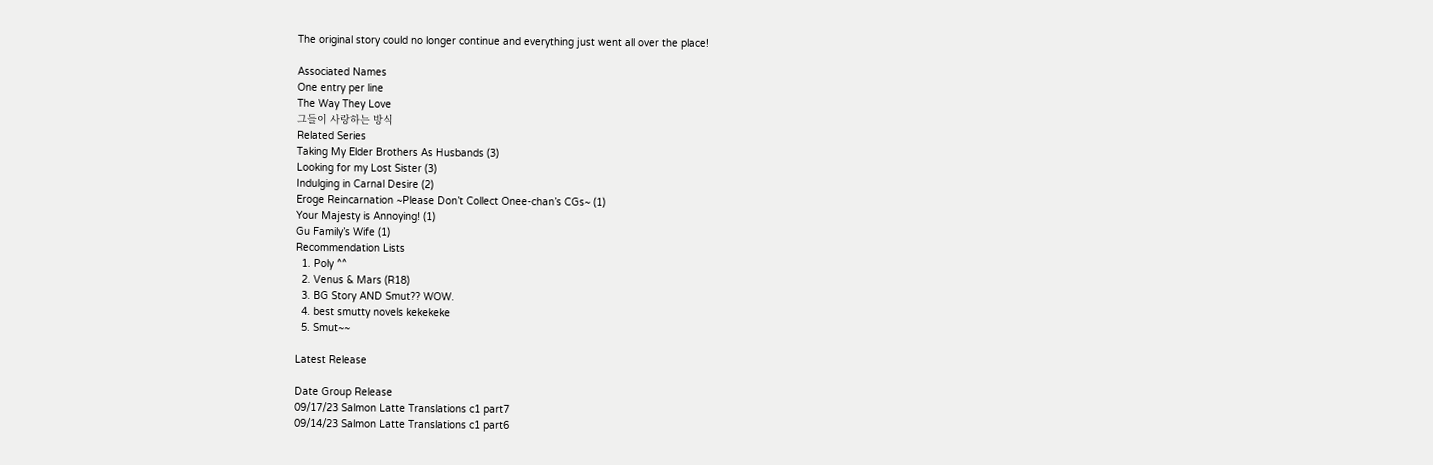The original story could no longer continue and everything just went all over the place!

Associated Names
One entry per line
The Way They Love
그들이 사랑하는 방식
Related Series
Taking My Elder Brothers As Husbands (3)
Looking for my Lost Sister (3)
Indulging in Carnal Desire (2)
Eroge Reincarnation ~Please Don’t Collect Onee-chan’s CGs~ (1)
Your Majesty is Annoying! (1)
Gu Family’s Wife (1)
Recommendation Lists
  1. Poly ^^
  2. Venus & Mars (R18)
  3. BG Story AND Smut?? WOW.
  4. best smutty novels kekekeke
  5. Smut~~

Latest Release

Date Group Release
09/17/23 Salmon Latte Translations c1 part7
09/14/23 Salmon Latte Translations c1 part6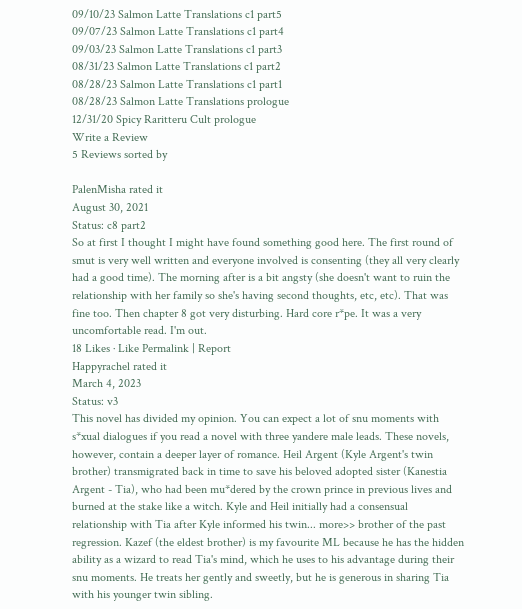09/10/23 Salmon Latte Translations c1 part5
09/07/23 Salmon Latte Translations c1 part4
09/03/23 Salmon Latte Translations c1 part3
08/31/23 Salmon Latte Translations c1 part2
08/28/23 Salmon Latte Translations c1 part1
08/28/23 Salmon Latte Translations prologue
12/31/20 Spicy Raritteru Cult prologue
Write a Review
5 Reviews sorted by

PalenMisha rated it
August 30, 2021
Status: c8 part2
So at first I thought I might have found something good here. The first round of smut is very well written and everyone involved is consenting (they all very clearly had a good time). The morning after is a bit angsty (she doesn't want to ruin the relationship with her family so she's having second thoughts, etc, etc). That was fine too. Then chapter 8 got very disturbing. Hard core r*pe. It was a very uncomfortable read. I'm out.
18 Likes · Like Permalink | Report
Happyrachel rated it
March 4, 2023
Status: v3
This novel has divided my opinion. You can expect a lot of snu moments with s*xual dialogues if you read a novel with three yandere male leads. These novels, however, contain a deeper layer of romance. Heil Argent (Kyle Argent's twin brother) transmigrated back in time to save his beloved adopted sister (Kanestia Argent - Tia), who had been mu*dered by the crown prince in previous lives and burned at the stake like a witch. Kyle and Heil initially had a consensual relationship with Tia after Kyle informed his twin... more>> brother of the past regression. Kazef (the eldest brother) is my favourite ML because he has the hidden ability as a wizard to read Tia's mind, which he uses to his advantage during their snu moments. He treats her gently and sweetly, but he is generous in sharing Tia with his younger twin sibling.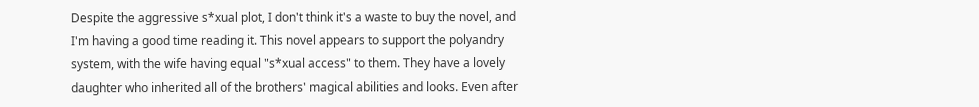Despite the aggressive s*xual plot, I don't think it's a waste to buy the novel, and I'm having a good time reading it. This novel appears to support the polyandry system, with the wife having equal "s*xual access" to them. They have a lovely daughter who inherited all of the brothers' magical abilities and looks. Even after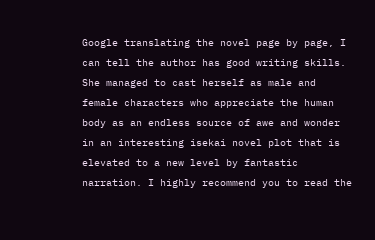Google translating the novel page by page, I can tell the author has good writing skills. She managed to cast herself as male and female characters who appreciate the human body as an endless source of awe and wonder in an interesting isekai novel plot that is elevated to a new level by fantastic narration. I highly recommend you to read the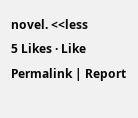novel. <<less
5 Likes · Like Permalink | Report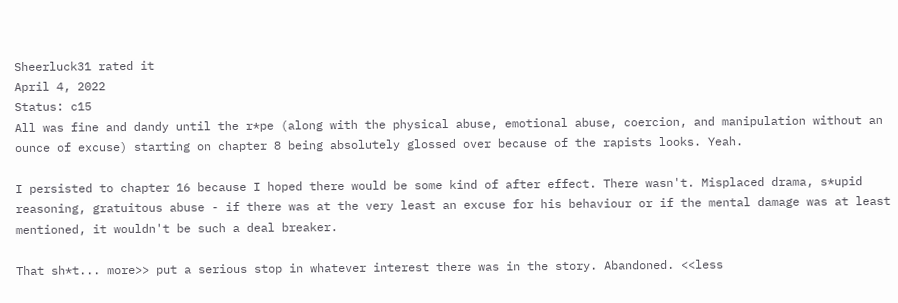Sheerluck31 rated it
April 4, 2022
Status: c15
All was fine and dandy until the r*pe (along with the physical abuse, emotional abuse, coercion, and manipulation without an ounce of excuse) starting on chapter 8 being absolutely glossed over because of the rapists looks. Yeah.

I persisted to chapter 16 because I hoped there would be some kind of after effect. There wasn't. Misplaced drama, s*upid reasoning, gratuitous abuse - if there was at the very least an excuse for his behaviour or if the mental damage was at least mentioned, it wouldn't be such a deal breaker.

That sh*t... more>> put a serious stop in whatever interest there was in the story. Abandoned. <<less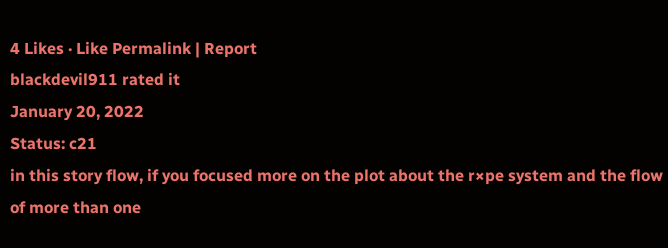4 Likes · Like Permalink | Report
blackdevil911 rated it
January 20, 2022
Status: c21
in this story flow, if you focused more on the plot about the r×pe system and the flow of more than one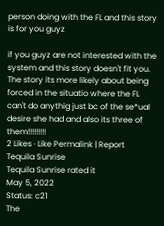person doing with the FL and this story is for you guyz

if you guyz are not interested with the system and this story doesn't fit you. The story its more likely about being forced in the situatio where the FL can't do anythig just bc of the se*ual desire she had and also its three of them!!!!!!!!!
2 Likes · Like Permalink | Report
Tequila Sunrise
Tequila Sunrise rated it
May 5, 2022
Status: c21
The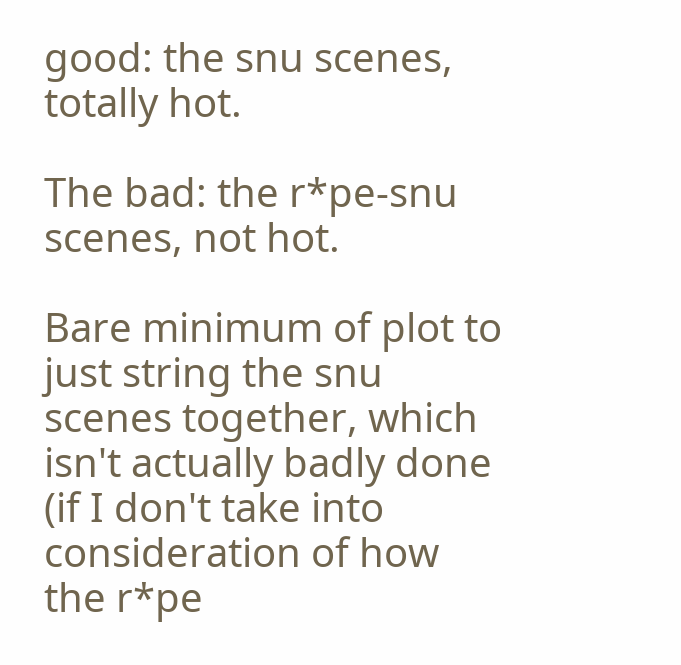good: the snu scenes, totally hot.

The bad: the r*pe-snu scenes, not hot.

Bare minimum of plot to just string the snu scenes together, which isn't actually badly done (if I don't take into consideration of how the r*pe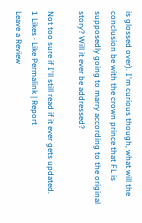is glossed over). I'm curious though, what will the conclusion be with the crown prince that FL is supposedly going to marry according to the original story? Will it ever be addressed?

Not too sure if I'll still read if it ever gets updated.
1 Likes · Like Permalink | Report
Leave a Review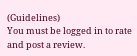(Guidelines)
You must be logged in to rate and post a review.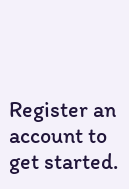Register an account to get started.